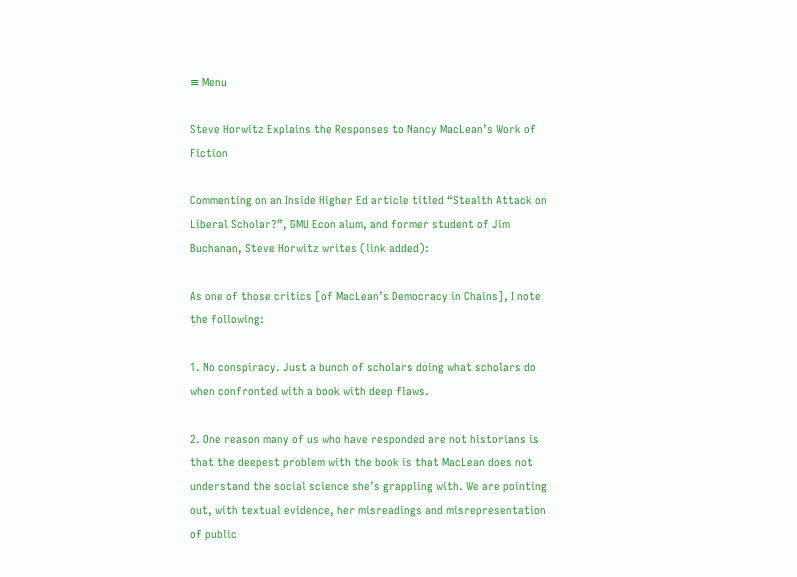≡ Menu

Steve Horwitz Explains the Responses to Nancy MacLean’s Work of Fiction

Commenting on an Inside Higher Ed article titled “Stealth Attack on Liberal Scholar?”, GMU Econ alum, and former student of Jim Buchanan, Steve Horwitz writes (link added):

As one of those critics [of MacLean’s Democracy in Chains], I note the following:

1. No conspiracy. Just a bunch of scholars doing what scholars do when confronted with a book with deep flaws.

2. One reason many of us who have responded are not historians is that the deepest problem with the book is that MacLean does not understand the social science she’s grappling with. We are pointing out, with textual evidence, her misreadings and misrepresentation of public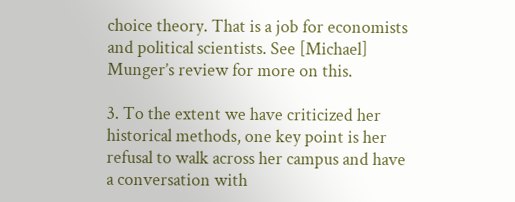choice theory. That is a job for economists and political scientists. See [Michael] Munger’s review for more on this.

3. To the extent we have criticized her historical methods, one key point is her refusal to walk across her campus and have a conversation with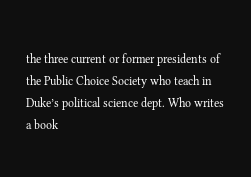the three current or former presidents of the Public Choice Society who teach in Duke’s political science dept. Who writes a book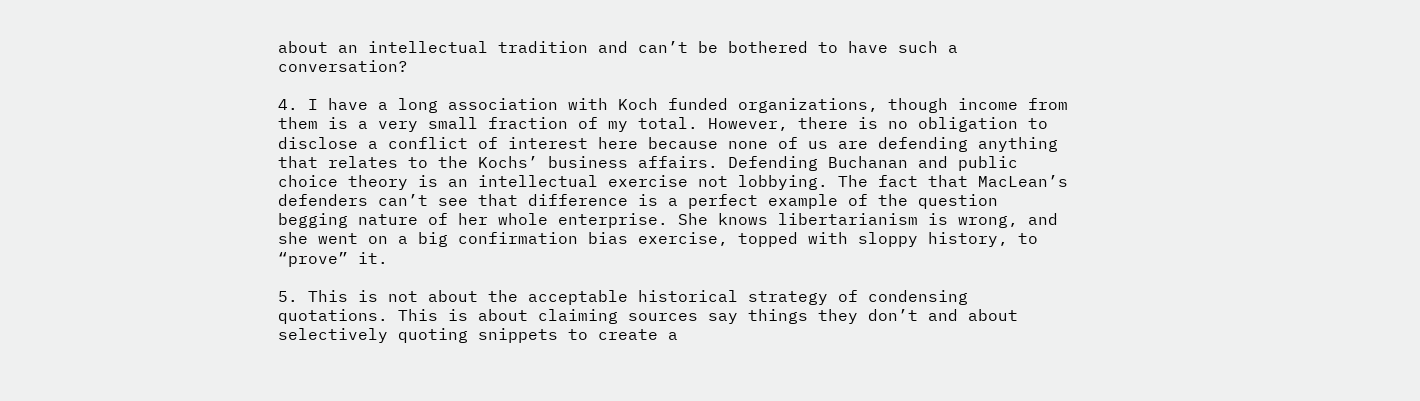about an intellectual tradition and can’t be bothered to have such a conversation?

4. I have a long association with Koch funded organizations, though income from them is a very small fraction of my total. However, there is no obligation to disclose a conflict of interest here because none of us are defending anything that relates to the Kochs’ business affairs. Defending Buchanan and public choice theory is an intellectual exercise not lobbying. The fact that MacLean’s defenders can’t see that difference is a perfect example of the question begging nature of her whole enterprise. She knows libertarianism is wrong, and she went on a big confirmation bias exercise, topped with sloppy history, to “prove” it.

5. This is not about the acceptable historical strategy of condensing quotations. This is about claiming sources say things they don’t and about selectively quoting snippets to create a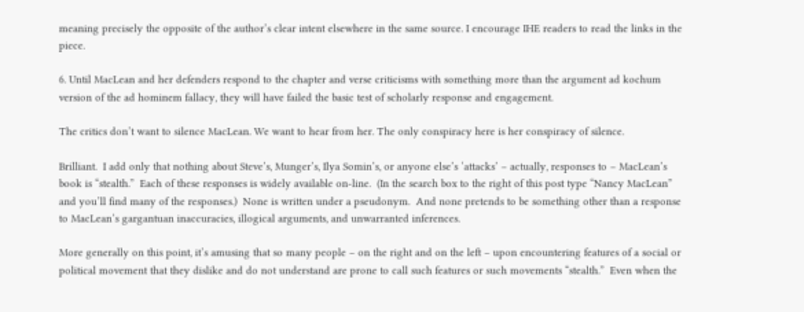meaning precisely the opposite of the author’s clear intent elsewhere in the same source. I encourage IHE readers to read the links in the piece.

6. Until MacLean and her defenders respond to the chapter and verse criticisms with something more than the argument ad kochum version of the ad hominem fallacy, they will have failed the basic test of scholarly response and engagement.

The critics don’t want to silence MacLean. We want to hear from her. The only conspiracy here is her conspiracy of silence.

Brilliant.  I add only that nothing about Steve’s, Munger’s, Ilya Somin’s, or anyone else’s ‘attacks’ – actually, responses to – MacLean’s book is “stealth.”  Each of these responses is widely available on-line.  (In the search box to the right of this post type “Nancy MacLean” and you’ll find many of the responses.)  None is written under a pseudonym.  And none pretends to be something other than a response to MacLean’s gargantuan inaccuracies, illogical arguments, and unwarranted inferences.

More generally on this point, it’s amusing that so many people – on the right and on the left – upon encountering features of a social or political movement that they dislike and do not understand are prone to call such features or such movements “stealth.”  Even when the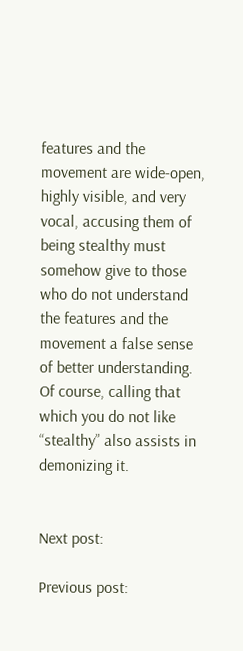features and the movement are wide-open, highly visible, and very vocal, accusing them of being stealthy must somehow give to those who do not understand the features and the movement a false sense of better understanding.  Of course, calling that which you do not like “stealthy” also assists in demonizing it.


Next post:

Previous post: